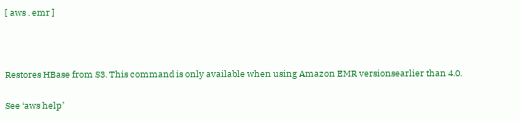[ aws . emr ]



Restores HBase from S3. This command is only available when using Amazon EMR versionsearlier than 4.0.

See ‘aws help’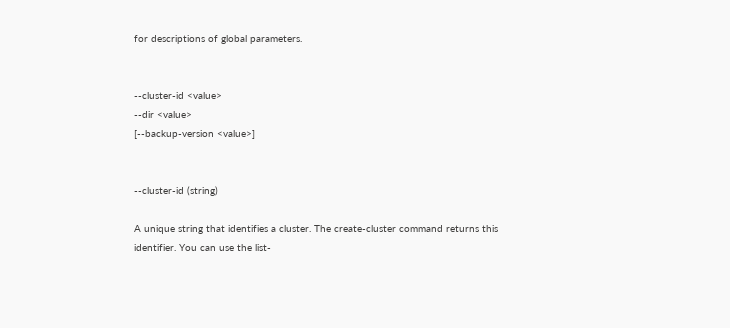for descriptions of global parameters.


--cluster-id <value>
--dir <value>
[--backup-version <value>]


--cluster-id (string)

A unique string that identifies a cluster. The create-cluster command returns this identifier. You can use the list-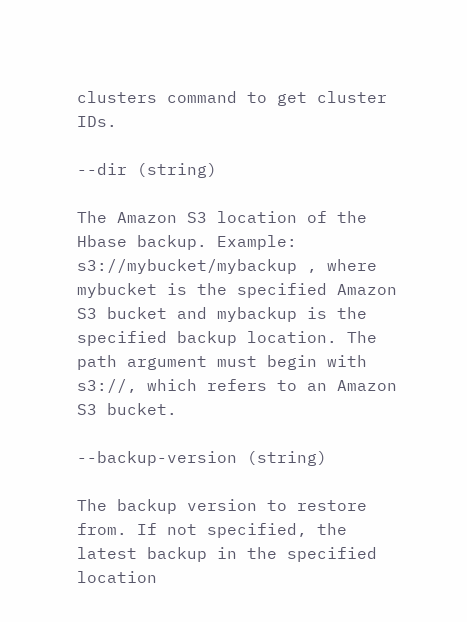clusters command to get cluster IDs.

--dir (string)

The Amazon S3 location of the Hbase backup. Example: s3://mybucket/mybackup , where mybucket is the specified Amazon S3 bucket and mybackup is the specified backup location. The path argument must begin with s3://, which refers to an Amazon S3 bucket.

--backup-version (string)

The backup version to restore from. If not specified, the latest backup in the specified location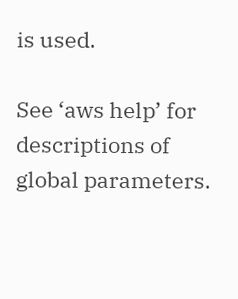is used.

See ‘aws help’ for descriptions of global parameters.